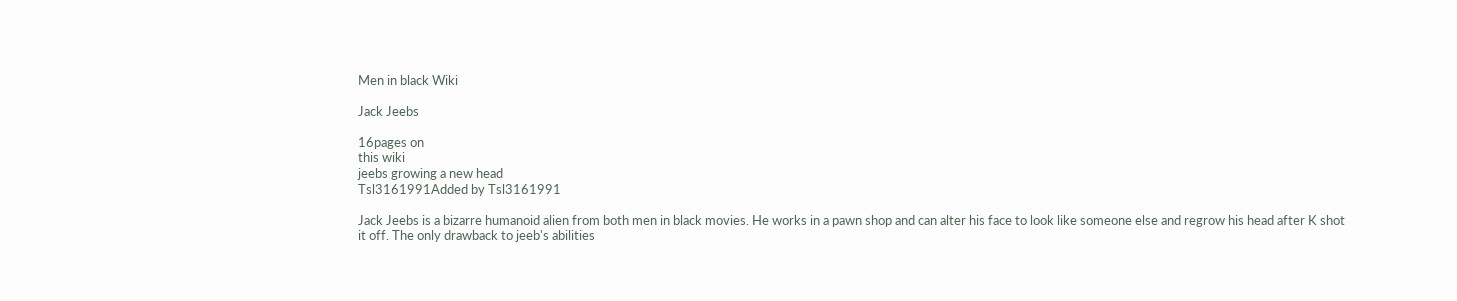Men in black Wiki

Jack Jeebs

16pages on
this wiki
jeebs growing a new head
Tsl3161991Added by Tsl3161991

Jack Jeebs is a bizarre humanoid alien from both men in black movies. He works in a pawn shop and can alter his face to look like someone else and regrow his head after K shot it off. The only drawback to jeeb's abilities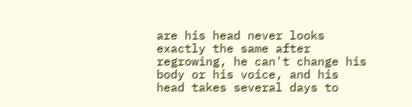are his head never looks exactly the same after regrowing, he can't change his body or his voice, and his head takes several days to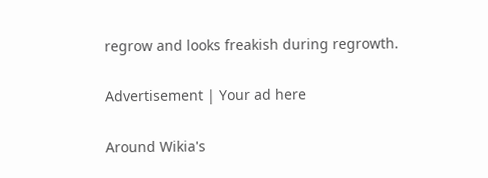regrow and looks freakish during regrowth.

Advertisement | Your ad here

Around Wikia's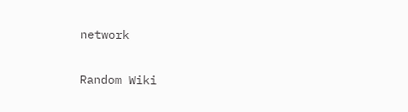network

Random Wiki